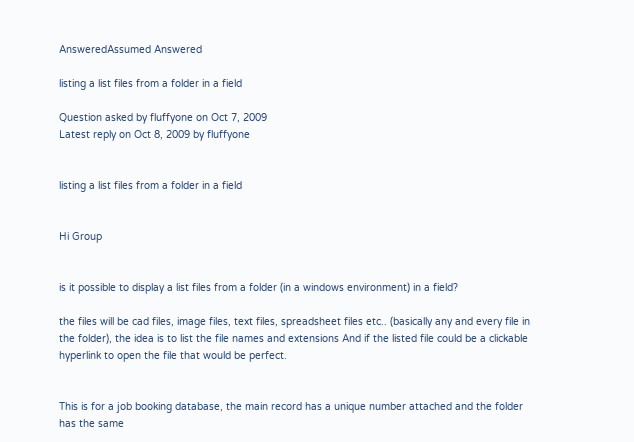AnsweredAssumed Answered

listing a list files from a folder in a field

Question asked by fluffyone on Oct 7, 2009
Latest reply on Oct 8, 2009 by fluffyone


listing a list files from a folder in a field


Hi Group


is it possible to display a list files from a folder (in a windows environment) in a field?

the files will be cad files, image files, text files, spreadsheet files etc.. (basically any and every file in the folder), the idea is to list the file names and extensions And if the listed file could be a clickable hyperlink to open the file that would be perfect.


This is for a job booking database, the main record has a unique number attached and the folder has the same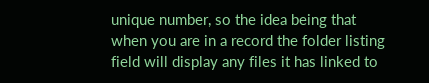unique number, so the idea being that when you are in a record the folder listing field will display any files it has linked to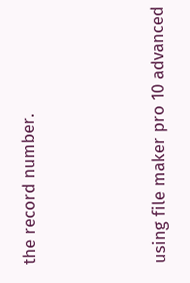the record number.





using file maker pro 10 advanced